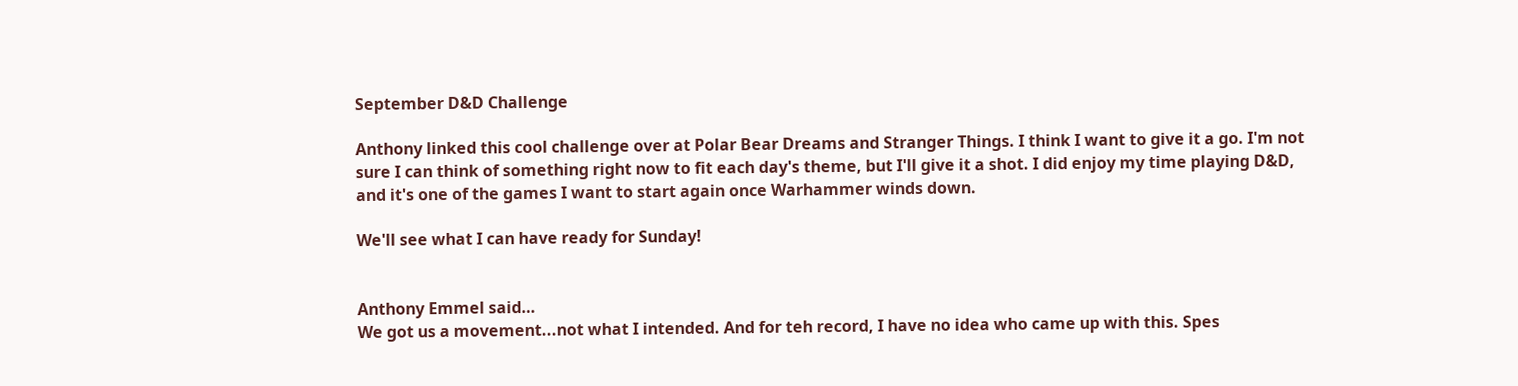September D&D Challenge

Anthony linked this cool challenge over at Polar Bear Dreams and Stranger Things. I think I want to give it a go. I'm not sure I can think of something right now to fit each day's theme, but I'll give it a shot. I did enjoy my time playing D&D, and it's one of the games I want to start again once Warhammer winds down.

We'll see what I can have ready for Sunday!


Anthony Emmel said…
We got us a movement...not what I intended. And for teh record, I have no idea who came up with this. Spes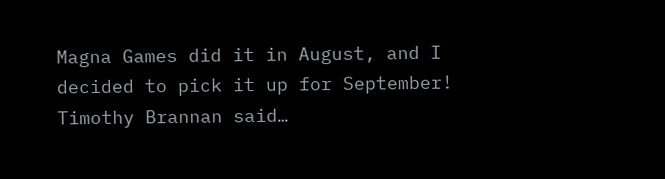Magna Games did it in August, and I decided to pick it up for September!
Timothy Brannan said…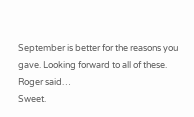September is better for the reasons you gave. Looking forward to all of these.
Roger said…
Sweet.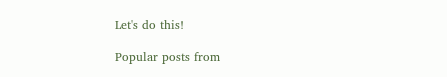Let's do this!

Popular posts from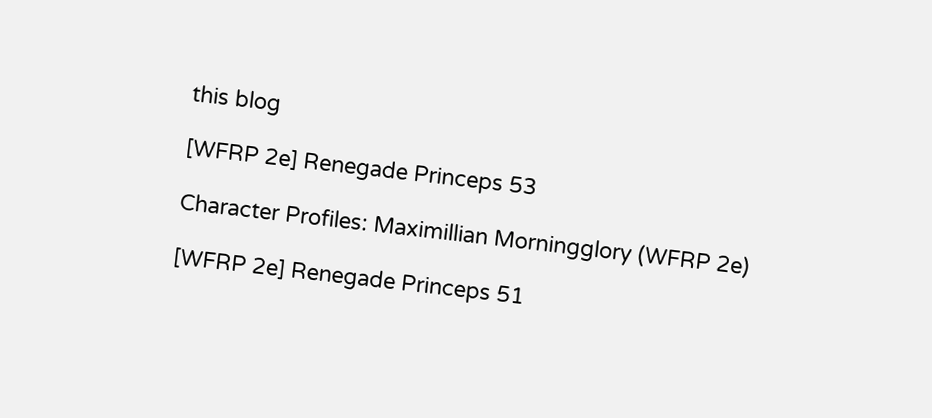this blog

[WFRP 2e] Renegade Princeps 53

Character Profiles: Maximillian Morningglory (WFRP 2e)

[WFRP 2e] Renegade Princeps 51